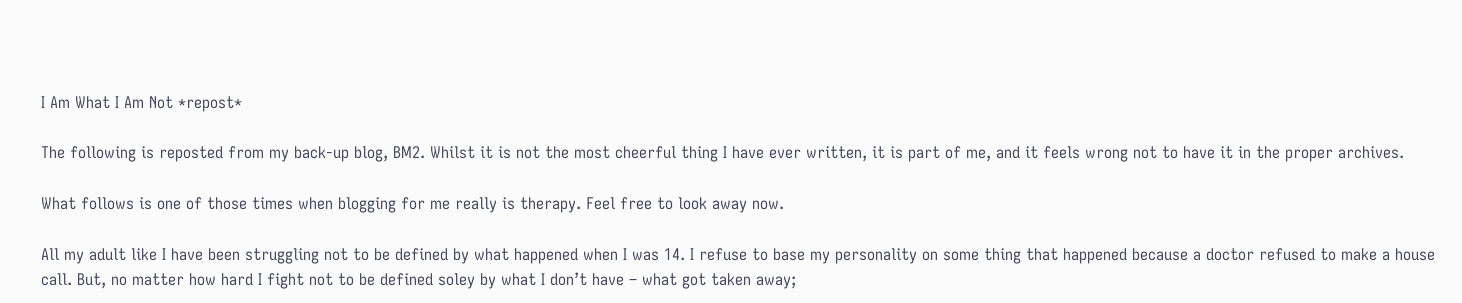I Am What I Am Not *repost*

The following is reposted from my back-up blog, BM2. Whilst it is not the most cheerful thing I have ever written, it is part of me, and it feels wrong not to have it in the proper archives.

What follows is one of those times when blogging for me really is therapy. Feel free to look away now.

All my adult like I have been struggling not to be defined by what happened when I was 14. I refuse to base my personality on some thing that happened because a doctor refused to make a house call. But, no matter how hard I fight not to be defined soley by what I don’t have – what got taken away;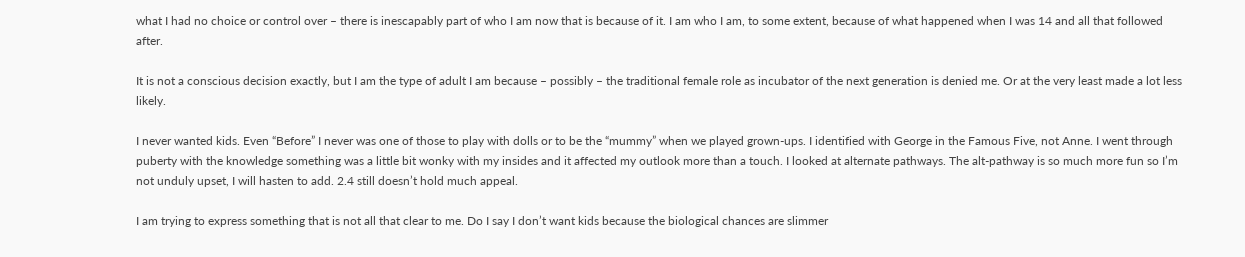what I had no choice or control over – there is inescapably part of who I am now that is because of it. I am who I am, to some extent, because of what happened when I was 14 and all that followed after.

It is not a conscious decision exactly, but I am the type of adult I am because – possibly – the traditional female role as incubator of the next generation is denied me. Or at the very least made a lot less likely.

I never wanted kids. Even “Before” I never was one of those to play with dolls or to be the “mummy” when we played grown-ups. I identified with George in the Famous Five, not Anne. I went through puberty with the knowledge something was a little bit wonky with my insides and it affected my outlook more than a touch. I looked at alternate pathways. The alt-pathway is so much more fun so I’m not unduly upset, I will hasten to add. 2.4 still doesn’t hold much appeal.

I am trying to express something that is not all that clear to me. Do I say I don’t want kids because the biological chances are slimmer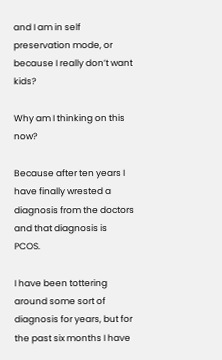and I am in self preservation mode, or because I really don’t want kids?

Why am I thinking on this now?

Because after ten years I have finally wrested a diagnosis from the doctors and that diagnosis is PCOS.

I have been tottering around some sort of diagnosis for years, but for the past six months I have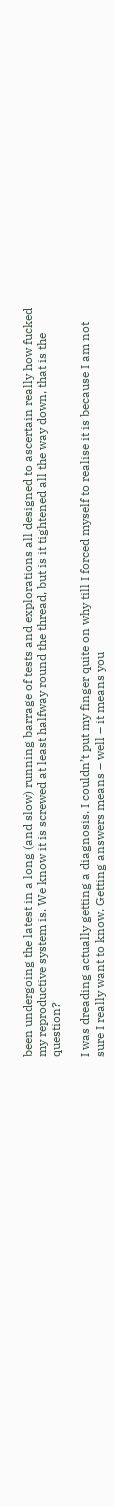been undergoing the latest in a long (and slow) running barrage of tests and explorations all designed to ascertain really how fucked my reproductive system is. We know it is screwed at least halfway round the thread, but is it tightened all the way down, that is the question?

I was dreading actually getting a diagnosis. I couldn’t put my finger quite on why till I forced myself to realise it is because I am not sure I really want to know. Getting answers means – well – it means you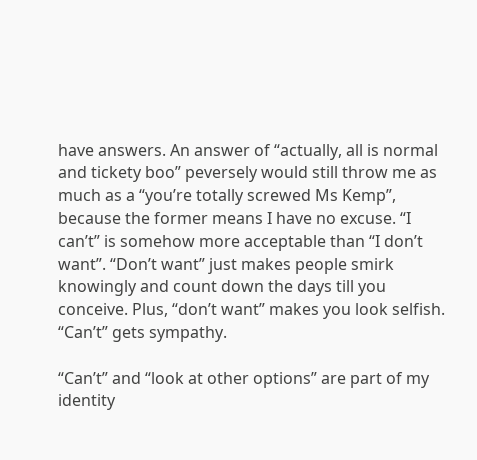have answers. An answer of “actually, all is normal and tickety boo” peversely would still throw me as much as a “you’re totally screwed Ms Kemp”, because the former means I have no excuse. “I can’t” is somehow more acceptable than “I don’t want”. “Don’t want” just makes people smirk knowingly and count down the days till you conceive. Plus, “don’t want” makes you look selfish. “Can’t” gets sympathy.

“Can’t” and “look at other options” are part of my identity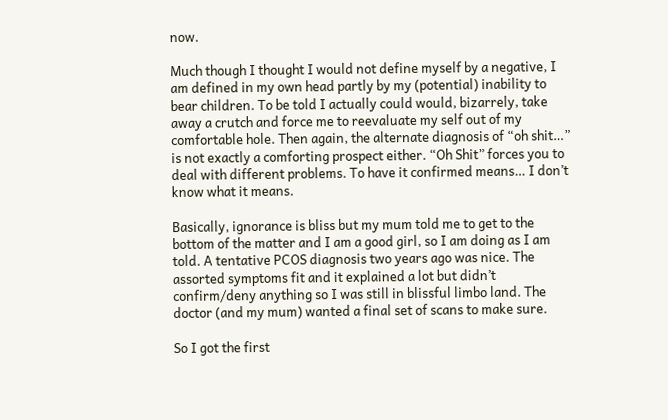now.

Much though I thought I would not define myself by a negative, I am defined in my own head partly by my (potential) inability to bear children. To be told I actually could would, bizarrely, take away a crutch and force me to reevaluate my self out of my comfortable hole. Then again, the alternate diagnosis of “oh shit…” is not exactly a comforting prospect either. “Oh Shit” forces you to deal with different problems. To have it confirmed means… I don’t know what it means.

Basically, ignorance is bliss but my mum told me to get to the bottom of the matter and I am a good girl, so I am doing as I am told. A tentative PCOS diagnosis two years ago was nice. The assorted symptoms fit and it explained a lot but didn’t confirm/deny anything so I was still in blissful limbo land. The doctor (and my mum) wanted a final set of scans to make sure.

So I got the first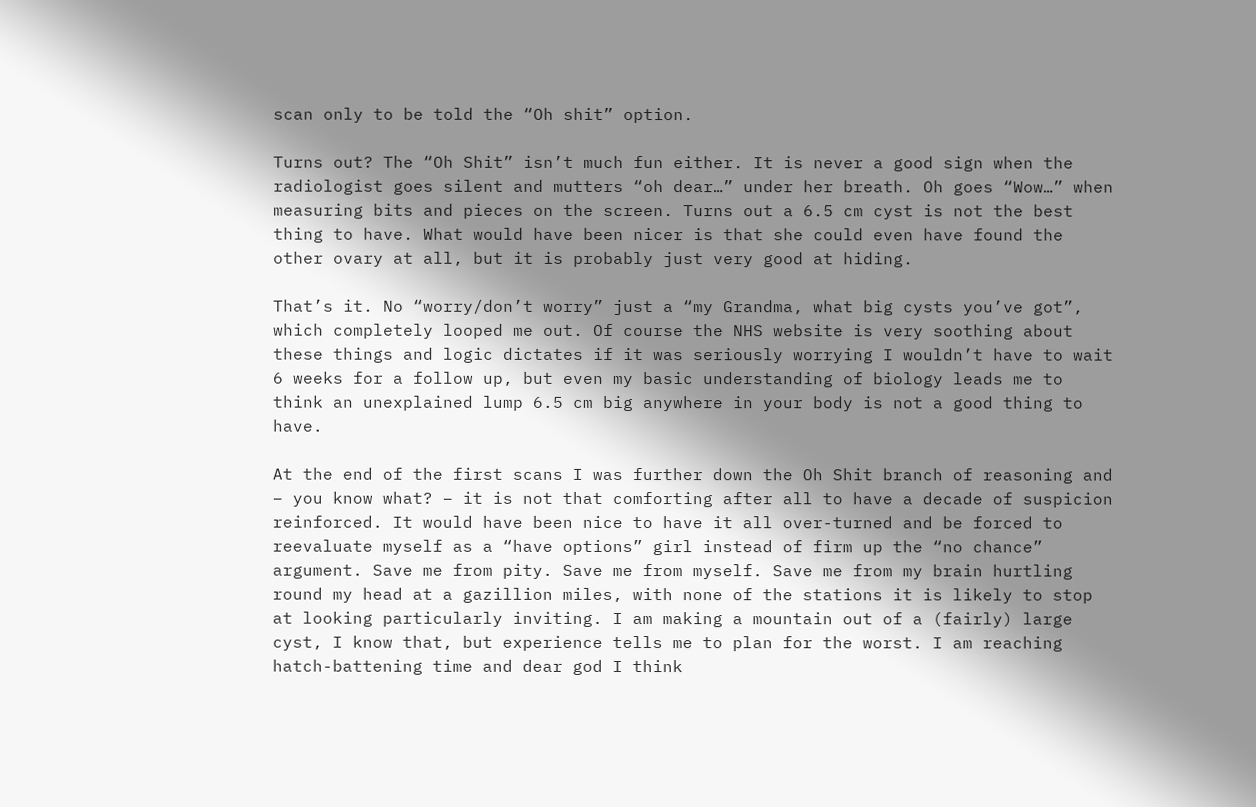scan only to be told the “Oh shit” option.

Turns out? The “Oh Shit” isn’t much fun either. It is never a good sign when the radiologist goes silent and mutters “oh dear…” under her breath. Oh goes “Wow…” when measuring bits and pieces on the screen. Turns out a 6.5 cm cyst is not the best thing to have. What would have been nicer is that she could even have found the other ovary at all, but it is probably just very good at hiding.

That’s it. No “worry/don’t worry” just a “my Grandma, what big cysts you’ve got”, which completely looped me out. Of course the NHS website is very soothing about these things and logic dictates if it was seriously worrying I wouldn’t have to wait 6 weeks for a follow up, but even my basic understanding of biology leads me to think an unexplained lump 6.5 cm big anywhere in your body is not a good thing to have.

At the end of the first scans I was further down the Oh Shit branch of reasoning and – you know what? – it is not that comforting after all to have a decade of suspicion reinforced. It would have been nice to have it all over-turned and be forced to reevaluate myself as a “have options” girl instead of firm up the “no chance” argument. Save me from pity. Save me from myself. Save me from my brain hurtling round my head at a gazillion miles, with none of the stations it is likely to stop at looking particularly inviting. I am making a mountain out of a (fairly) large cyst, I know that, but experience tells me to plan for the worst. I am reaching hatch-battening time and dear god I think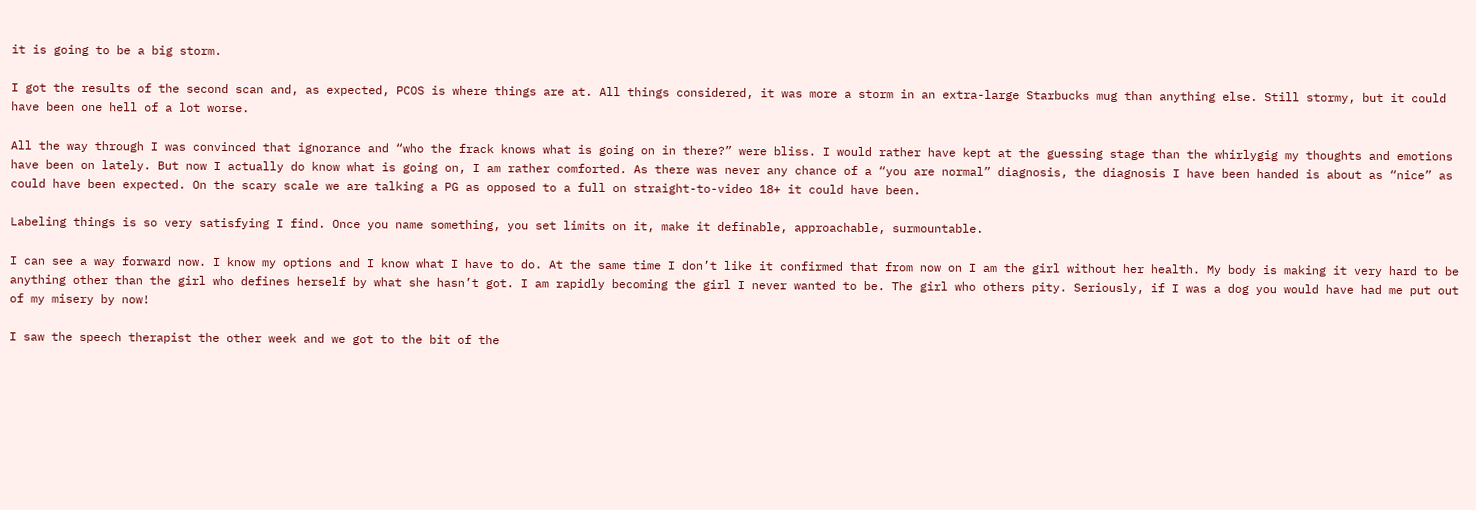it is going to be a big storm.

I got the results of the second scan and, as expected, PCOS is where things are at. All things considered, it was more a storm in an extra-large Starbucks mug than anything else. Still stormy, but it could have been one hell of a lot worse.

All the way through I was convinced that ignorance and “who the frack knows what is going on in there?” were bliss. I would rather have kept at the guessing stage than the whirlygig my thoughts and emotions have been on lately. But now I actually do know what is going on, I am rather comforted. As there was never any chance of a “you are normal” diagnosis, the diagnosis I have been handed is about as “nice” as could have been expected. On the scary scale we are talking a PG as opposed to a full on straight-to-video 18+ it could have been.

Labeling things is so very satisfying I find. Once you name something, you set limits on it, make it definable, approachable, surmountable.

I can see a way forward now. I know my options and I know what I have to do. At the same time I don’t like it confirmed that from now on I am the girl without her health. My body is making it very hard to be anything other than the girl who defines herself by what she hasn’t got. I am rapidly becoming the girl I never wanted to be. The girl who others pity. Seriously, if I was a dog you would have had me put out of my misery by now!

I saw the speech therapist the other week and we got to the bit of the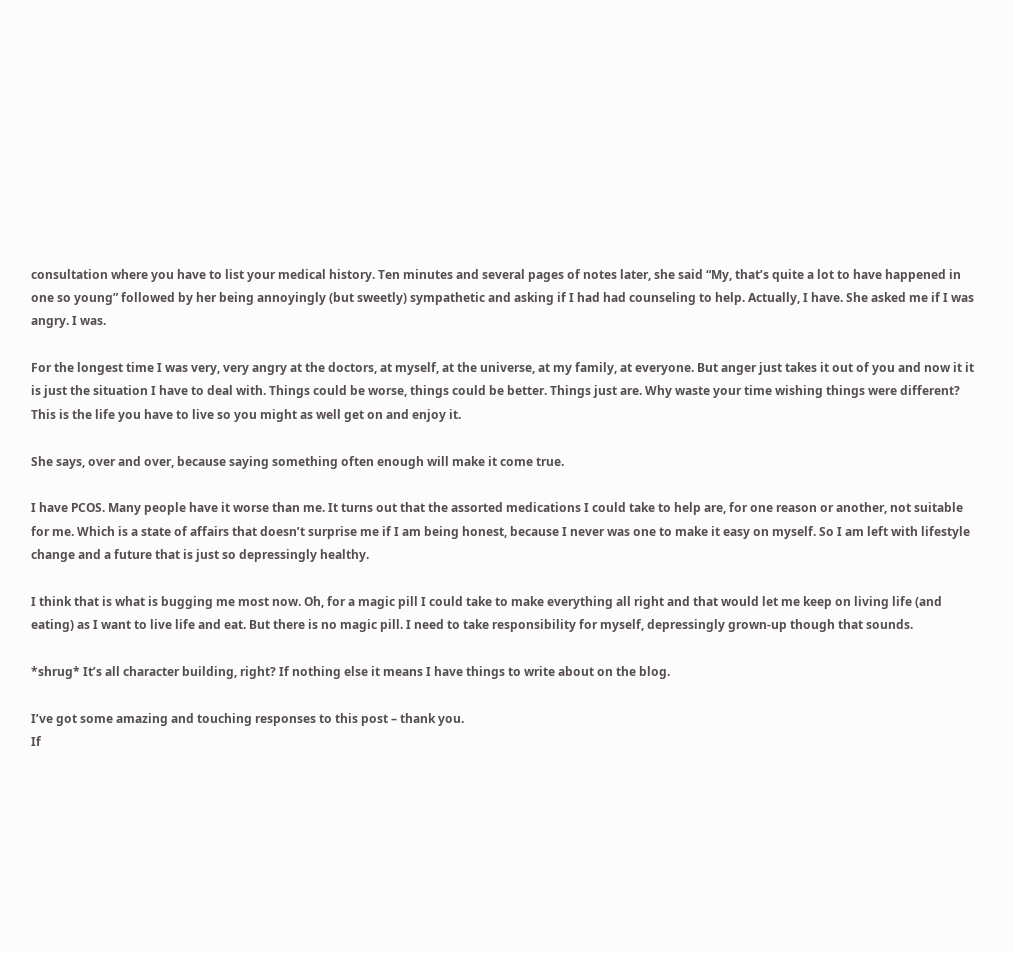consultation where you have to list your medical history. Ten minutes and several pages of notes later, she said “My, that’s quite a lot to have happened in one so young” followed by her being annoyingly (but sweetly) sympathetic and asking if I had had counseling to help. Actually, I have. She asked me if I was angry. I was.

For the longest time I was very, very angry at the doctors, at myself, at the universe, at my family, at everyone. But anger just takes it out of you and now it it is just the situation I have to deal with. Things could be worse, things could be better. Things just are. Why waste your time wishing things were different? This is the life you have to live so you might as well get on and enjoy it.

She says, over and over, because saying something often enough will make it come true.

I have PCOS. Many people have it worse than me. It turns out that the assorted medications I could take to help are, for one reason or another, not suitable for me. Which is a state of affairs that doesn’t surprise me if I am being honest, because I never was one to make it easy on myself. So I am left with lifestyle change and a future that is just so depressingly healthy.

I think that is what is bugging me most now. Oh, for a magic pill I could take to make everything all right and that would let me keep on living life (and eating) as I want to live life and eat. But there is no magic pill. I need to take responsibility for myself, depressingly grown-up though that sounds.

*shrug* It’s all character building, right? If nothing else it means I have things to write about on the blog.

I’ve got some amazing and touching responses to this post – thank you.
If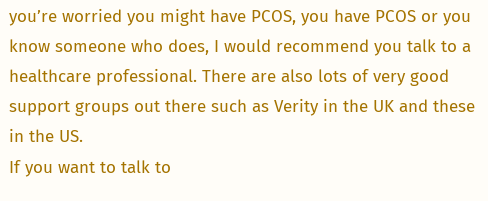you’re worried you might have PCOS, you have PCOS or you know someone who does, I would recommend you talk to a healthcare professional. There are also lots of very good support groups out there such as Verity in the UK and these in the US.
If you want to talk to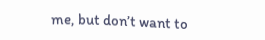me, but don’t want to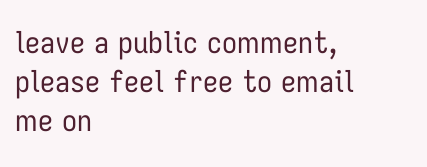leave a public comment, please feel free to email me on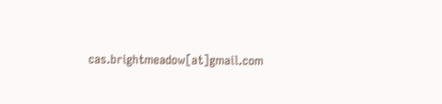cas.brightmeadow[at]gmail.com